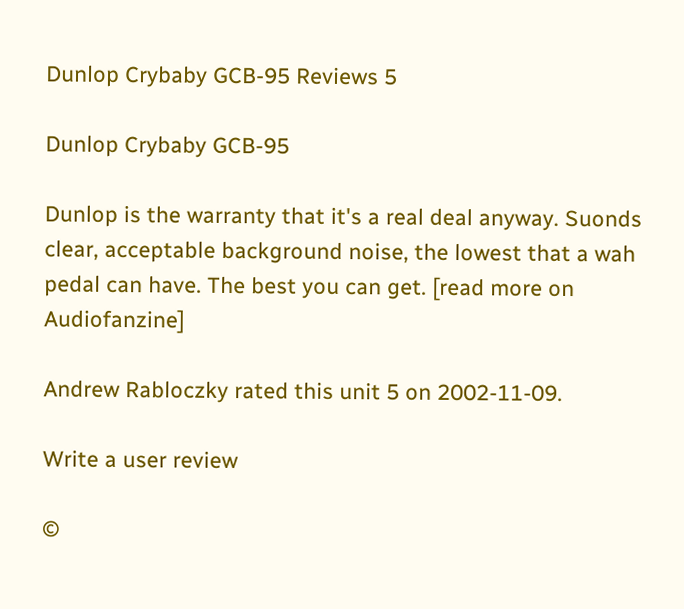Dunlop Crybaby GCB-95 Reviews 5

Dunlop Crybaby GCB-95

Dunlop is the warranty that it's a real deal anyway. Suonds clear, acceptable background noise, the lowest that a wah pedal can have. The best you can get. [read more on Audiofanzine]

Andrew Rabloczky rated this unit 5 on 2002-11-09.

Write a user review

©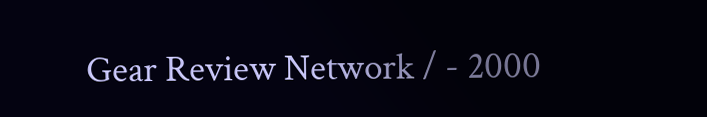Gear Review Network / - 2000